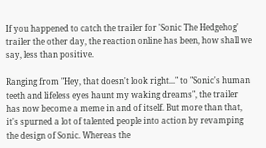If you happened to catch the trailer for 'Sonic The Hedgehog' trailer the other day, the reaction online has been, how shall we say, less than positive.

Ranging from "Hey, that doesn't look right..." to "Sonic's human teeth and lifeless eyes haunt my waking dreams", the trailer has now become a meme in and of itself. But more than that, it's spurned a lot of talented people into action by revamping the design of Sonic. Whereas the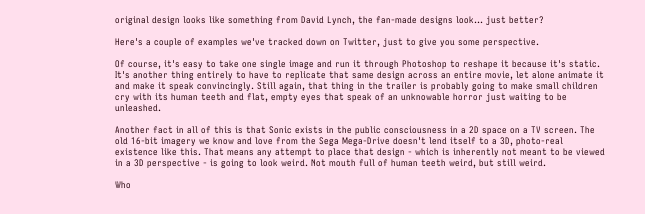original design looks like something from David Lynch, the fan-made designs look... just better?

Here's a couple of examples we've tracked down on Twitter, just to give you some perspective.

Of course, it's easy to take one single image and run it through Photoshop to reshape it because it's static. It's another thing entirely to have to replicate that same design across an entire movie, let alone animate it and make it speak convincingly. Still again, that thing in the trailer is probably going to make small children cry with its human teeth and flat, empty eyes that speak of an unknowable horror just waiting to be unleashed.

Another fact in all of this is that Sonic exists in the public consciousness in a 2D space on a TV screen. The old 16-bit imagery we know and love from the Sega Mega-Drive doesn't lend itself to a 3D, photo-real existence like this. That means any attempt to place that design - which is inherently not meant to be viewed in a 3D perspective - is going to look weird. Not mouth full of human teeth weird, but still weird.

Who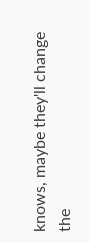knows, maybe they'll change the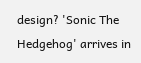design? 'Sonic The Hedgehog' arrives in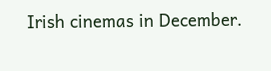Irish cinemas in December.